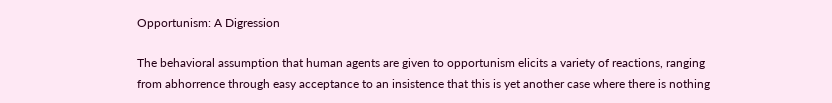Opportunism: A Digression

The behavioral assumption that human agents are given to opportunism elicits a variety of reactions, ranging from abhorrence through easy acceptance to an insistence that this is yet another case where there is nothing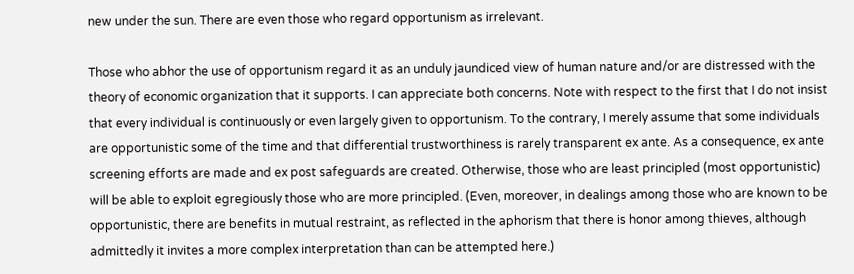new under the sun. There are even those who regard opportunism as irrelevant.

Those who abhor the use of opportunism regard it as an unduly jaundiced view of human nature and/or are distressed with the theory of economic organization that it supports. I can appreciate both concerns. Note with respect to the first that I do not insist that every individual is continuously or even largely given to opportunism. To the contrary, I merely assume that some individuals are opportunistic some of the time and that differential trustworthiness is rarely transparent ex ante. As a consequence, ex ante screening efforts are made and ex post safeguards are created. Otherwise, those who are least principled (most opportunistic) will be able to exploit egregiously those who are more principled. (Even, moreover, in dealings among those who are known to be opportunistic, there are benefits in mutual restraint, as reflected in the aphorism that there is honor among thieves, although admittedly it invites a more complex interpretation than can be attempted here.)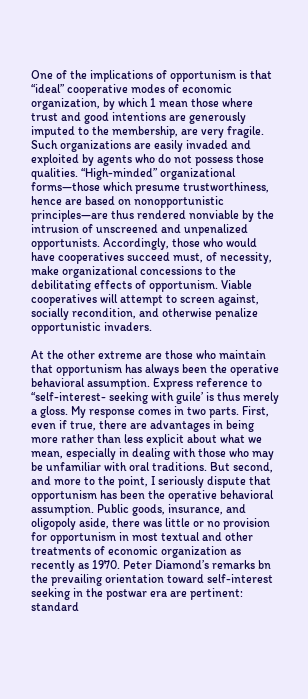One of the implications of opportunism is that “ideal” cooperative modes of economic organization, by which 1 mean those where trust and good intentions are generously imputed to the membership, are very fragile. Such organizations are easily invaded and exploited by agents who do not possess those qualities. “High-minded” organizational forms—those which presume trustworthiness, hence are based on nonopportunistic principles—are thus rendered nonviable by the intrusion of unscreened and unpenalized opportunists. Accordingly, those who would have cooperatives succeed must, of necessity, make organizational concessions to the debilitating effects of opportunism. Viable cooperatives will attempt to screen against, socially recondition, and otherwise penalize opportunistic invaders.

At the other extreme are those who maintain that opportunism has always been the operative behavioral assumption. Express reference to “self-interest- seeking with guile’ is thus merely a gloss. My response comes in two parts. First, even if true, there are advantages in being more rather than less explicit about what we mean, especially in dealing with those who may be unfamiliar with oral traditions. But second, and more to the point, I seriously dispute that opportunism has been the operative behavioral assumption. Public goods, insurance, and oligopoly aside, there was little or no provision for opportunism in most textual and other treatments of economic organization as recently as 1970. Peter Diamond’s remarks bn the prevailing orientation toward self-interest seeking in the postwar era are pertinent: standard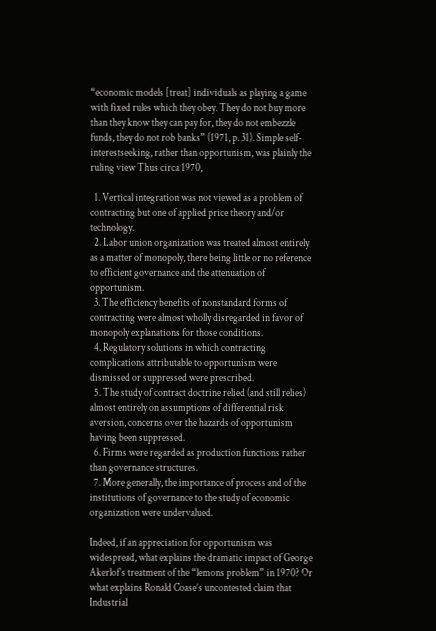“economic models [treat] individuals as playing a game with fixed rules which they obey. They do not buy more than they know they can pay for, they do not embezzle funds, they do not rob banks” (1971, p. 31). Simple self-interestseeking, rather than opportunism, was plainly the ruling view Thus circa 1970,

  1. Vertical integration was not viewed as a problem of contracting but one of applied price theory and/or technology.
  2. Labor union organization was treated almost entirely as a matter of monopoly, there being little or no reference to efficient governance and the attenuation of opportunism.
  3. The efficiency benefits of nonstandard forms of contracting were almost wholly disregarded in favor of monopoly explanations for those conditions.
  4. Regulatory solutions in which contracting complications attributable to opportunism were dismissed or suppressed were prescribed.
  5. The study of contract doctrine relied (and still relies) almost entirely on assumptions of differential risk aversion, concerns over the hazards of opportunism having been suppressed.
  6. Firms were regarded as production functions rather than governance structures.
  7. More generally, the importance of process and of the institutions of governance to the study of economic organization were undervalued.

Indeed, if an appreciation for opportunism was widespread, what explains the dramatic impact of George Akerlof’s treatment of the “lemons problem” in 1970? Or what explains Ronald Coase’s uncontested claim that Industrial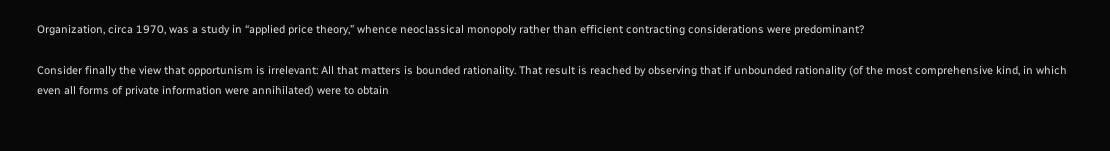Organization, circa 1970, was a study in “applied price theory,” whence neoclassical monopoly rather than efficient contracting considerations were predominant?

Consider finally the view that opportunism is irrelevant: All that matters is bounded rationality. That result is reached by observing that if unbounded rationality (of the most comprehensive kind, in which even all forms of private information were annihilated) were to obtain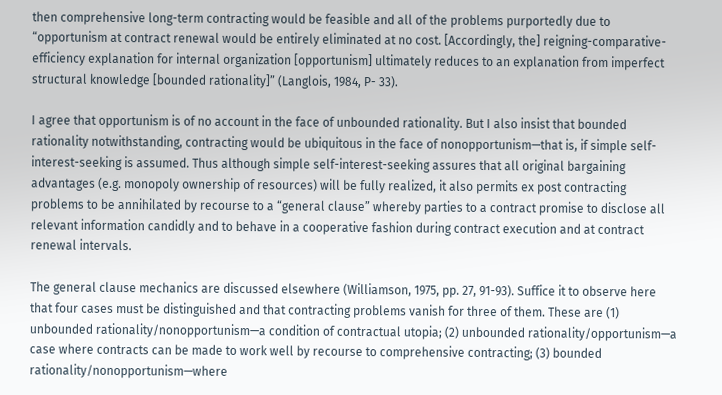then comprehensive long-term contracting would be feasible and all of the problems purportedly due to “opportunism at contract renewal would be entirely eliminated at no cost. [Accordingly, the] reigning-comparative-efficiency explanation for internal organization [opportunism] ultimately reduces to an explanation from imperfect structural knowledge [bounded rationality]” (Langlois, 1984, P- 33).

I agree that opportunism is of no account in the face of unbounded rationality. But I also insist that bounded rationality notwithstanding, contracting would be ubiquitous in the face of nonopportunism—that is, if simple self- interest-seeking is assumed. Thus although simple self-interest-seeking assures that all original bargaining advantages (e.g. monopoly ownership of resources) will be fully realized, it also permits ex post contracting problems to be annihilated by recourse to a “general clause” whereby parties to a contract promise to disclose all relevant information candidly and to behave in a cooperative fashion during contract execution and at contract renewal intervals.

The general clause mechanics are discussed elsewhere (Williamson, 1975, pp. 27, 91-93). Suffice it to observe here that four cases must be distinguished and that contracting problems vanish for three of them. These are (1) unbounded rationality/nonopportunism—a condition of contractual utopia; (2) unbounded rationality/opportunism—a case where contracts can be made to work well by recourse to comprehensive contracting; (3) bounded rationality/nonopportunism—where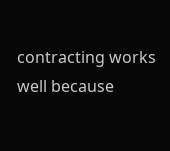contracting works well because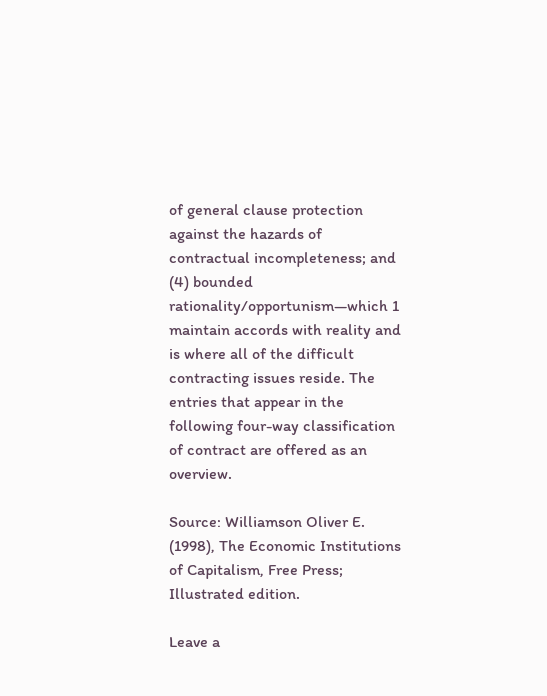of general clause protection against the hazards of contractual incompleteness; and (4) bounded rationality/opportunism—which 1 maintain accords with reality and is where all of the difficult contracting issues reside. The entries that appear in the following four-way classification of contract are offered as an overview.

Source: Williamson Oliver E. (1998), The Economic Institutions of Capitalism, Free Press; Illustrated edition.

Leave a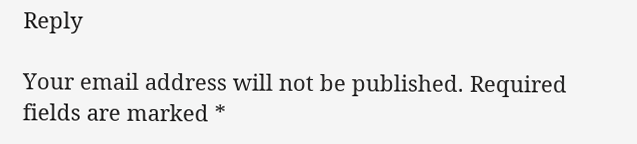Reply

Your email address will not be published. Required fields are marked *